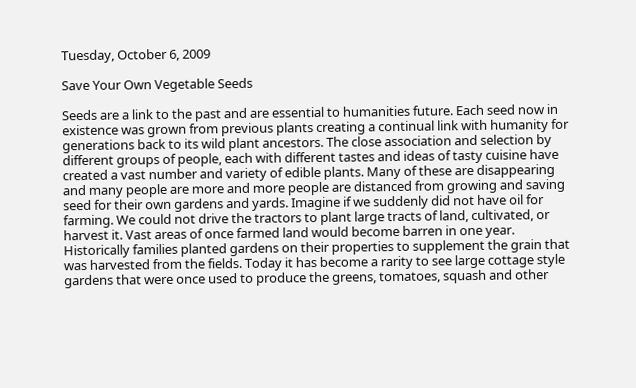Tuesday, October 6, 2009

Save Your Own Vegetable Seeds

Seeds are a link to the past and are essential to humanities future. Each seed now in existence was grown from previous plants creating a continual link with humanity for generations back to its wild plant ancestors. The close association and selection by different groups of people, each with different tastes and ideas of tasty cuisine have created a vast number and variety of edible plants. Many of these are disappearing and many people are more and more people are distanced from growing and saving seed for their own gardens and yards. Imagine if we suddenly did not have oil for farming. We could not drive the tractors to plant large tracts of land, cultivated, or harvest it. Vast areas of once farmed land would become barren in one year. Historically families planted gardens on their properties to supplement the grain that was harvested from the fields. Today it has become a rarity to see large cottage style gardens that were once used to produce the greens, tomatoes, squash and other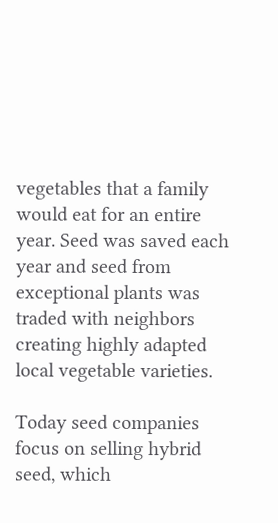vegetables that a family would eat for an entire year. Seed was saved each year and seed from exceptional plants was traded with neighbors creating highly adapted local vegetable varieties.

Today seed companies focus on selling hybrid seed, which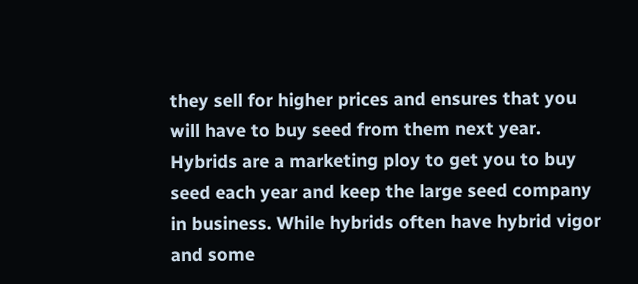they sell for higher prices and ensures that you will have to buy seed from them next year. Hybrids are a marketing ploy to get you to buy seed each year and keep the large seed company in business. While hybrids often have hybrid vigor and some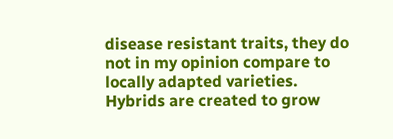disease resistant traits, they do not in my opinion compare to locally adapted varieties. Hybrids are created to grow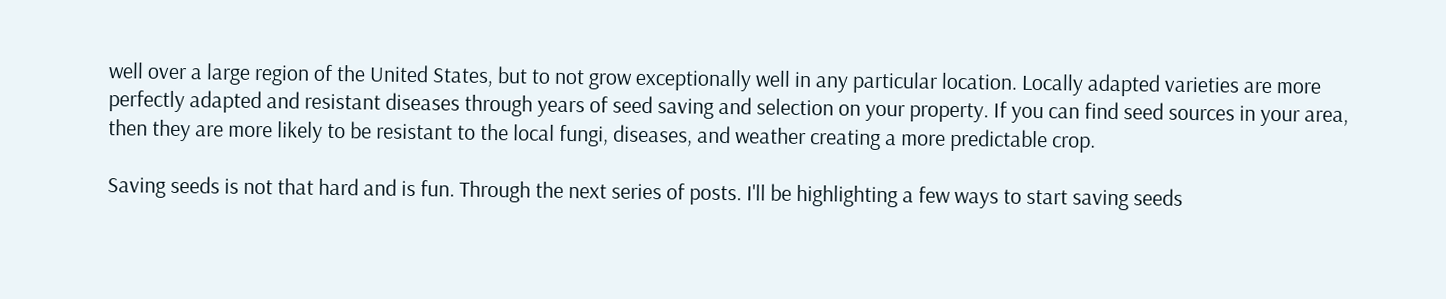well over a large region of the United States, but to not grow exceptionally well in any particular location. Locally adapted varieties are more perfectly adapted and resistant diseases through years of seed saving and selection on your property. If you can find seed sources in your area, then they are more likely to be resistant to the local fungi, diseases, and weather creating a more predictable crop.

Saving seeds is not that hard and is fun. Through the next series of posts. I'll be highlighting a few ways to start saving seeds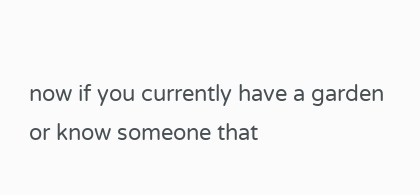now if you currently have a garden or know someone that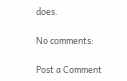does.

No comments:

Post a Comment